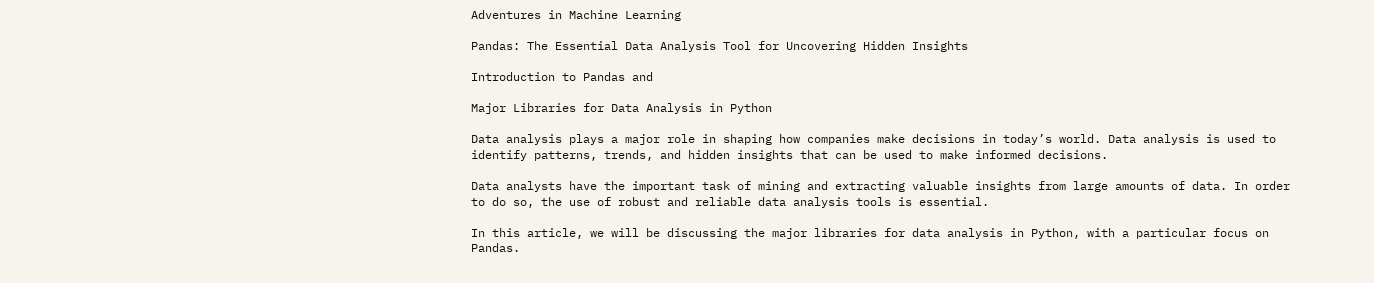Adventures in Machine Learning

Pandas: The Essential Data Analysis Tool for Uncovering Hidden Insights

Introduction to Pandas and

Major Libraries for Data Analysis in Python

Data analysis plays a major role in shaping how companies make decisions in today’s world. Data analysis is used to identify patterns, trends, and hidden insights that can be used to make informed decisions.

Data analysts have the important task of mining and extracting valuable insights from large amounts of data. In order to do so, the use of robust and reliable data analysis tools is essential.

In this article, we will be discussing the major libraries for data analysis in Python, with a particular focus on Pandas.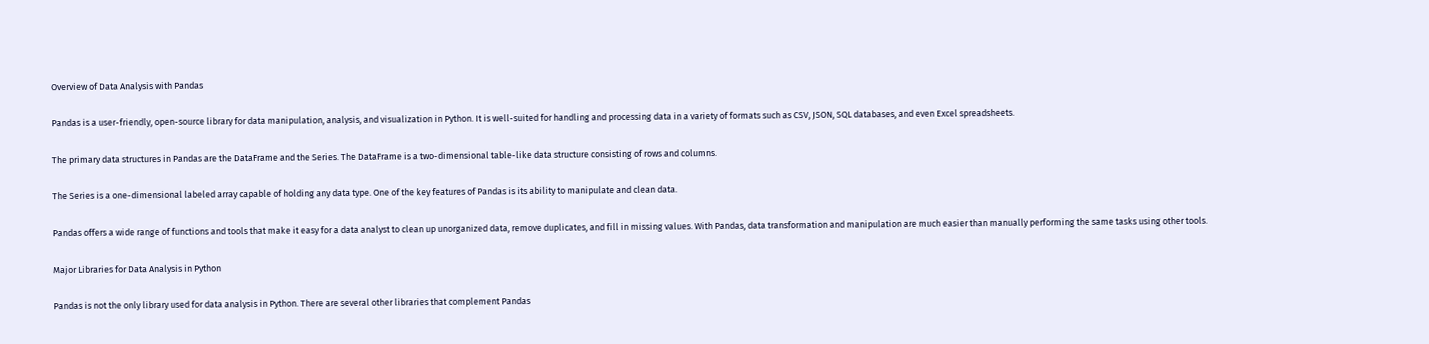Overview of Data Analysis with Pandas

Pandas is a user-friendly, open-source library for data manipulation, analysis, and visualization in Python. It is well-suited for handling and processing data in a variety of formats such as CSV, JSON, SQL databases, and even Excel spreadsheets.

The primary data structures in Pandas are the DataFrame and the Series. The DataFrame is a two-dimensional table-like data structure consisting of rows and columns.

The Series is a one-dimensional labeled array capable of holding any data type. One of the key features of Pandas is its ability to manipulate and clean data.

Pandas offers a wide range of functions and tools that make it easy for a data analyst to clean up unorganized data, remove duplicates, and fill in missing values. With Pandas, data transformation and manipulation are much easier than manually performing the same tasks using other tools.

Major Libraries for Data Analysis in Python

Pandas is not the only library used for data analysis in Python. There are several other libraries that complement Pandas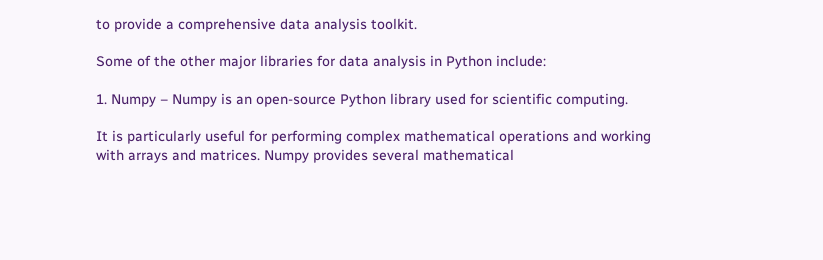to provide a comprehensive data analysis toolkit.

Some of the other major libraries for data analysis in Python include:

1. Numpy – Numpy is an open-source Python library used for scientific computing.

It is particularly useful for performing complex mathematical operations and working with arrays and matrices. Numpy provides several mathematical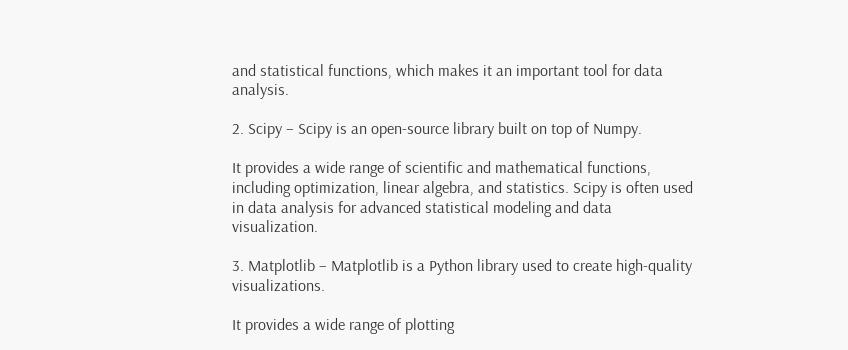and statistical functions, which makes it an important tool for data analysis.

2. Scipy – Scipy is an open-source library built on top of Numpy.

It provides a wide range of scientific and mathematical functions, including optimization, linear algebra, and statistics. Scipy is often used in data analysis for advanced statistical modeling and data visualization.

3. Matplotlib – Matplotlib is a Python library used to create high-quality visualizations.

It provides a wide range of plotting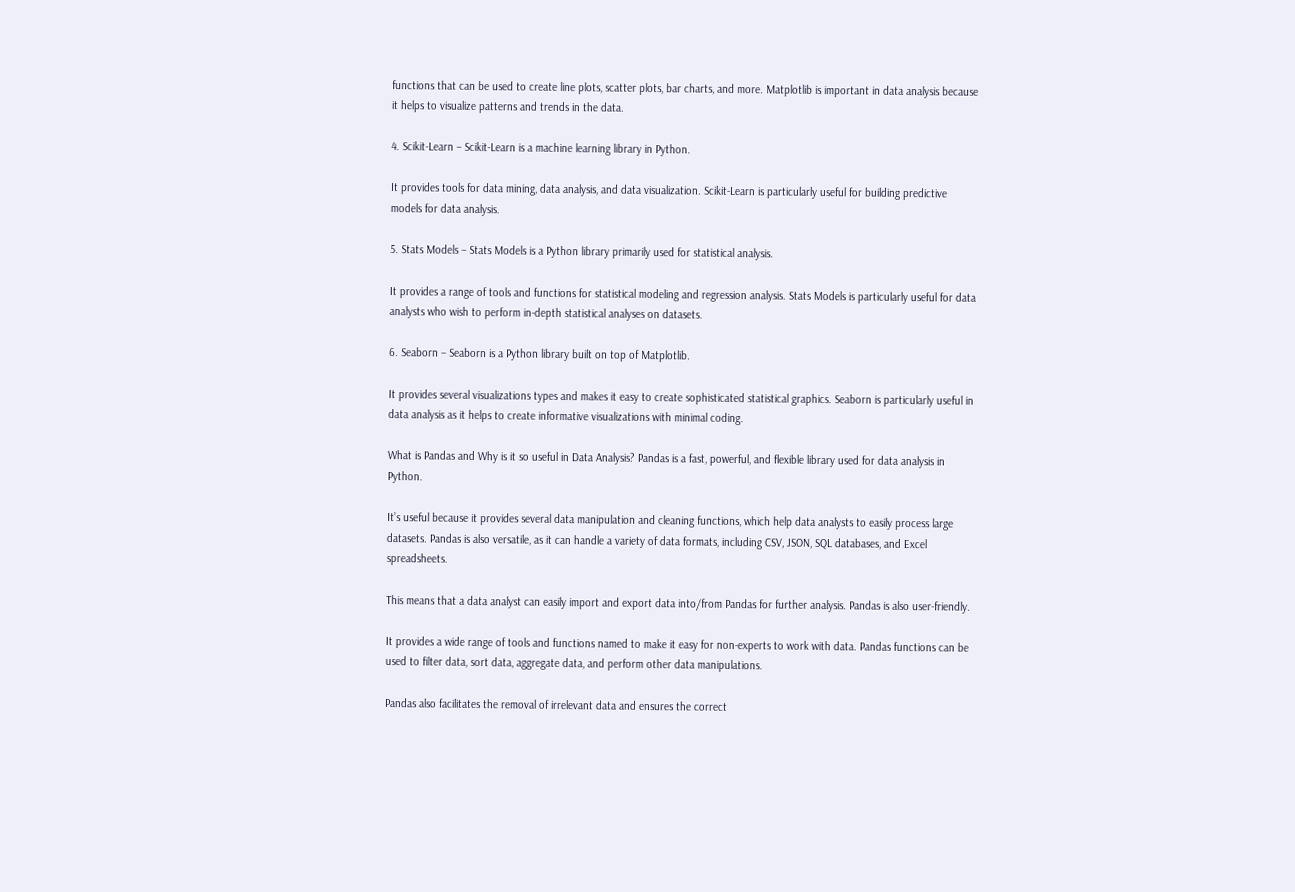functions that can be used to create line plots, scatter plots, bar charts, and more. Matplotlib is important in data analysis because it helps to visualize patterns and trends in the data.

4. Scikit-Learn – Scikit-Learn is a machine learning library in Python.

It provides tools for data mining, data analysis, and data visualization. Scikit-Learn is particularly useful for building predictive models for data analysis.

5. Stats Models – Stats Models is a Python library primarily used for statistical analysis.

It provides a range of tools and functions for statistical modeling and regression analysis. Stats Models is particularly useful for data analysts who wish to perform in-depth statistical analyses on datasets.

6. Seaborn – Seaborn is a Python library built on top of Matplotlib.

It provides several visualizations types and makes it easy to create sophisticated statistical graphics. Seaborn is particularly useful in data analysis as it helps to create informative visualizations with minimal coding.

What is Pandas and Why is it so useful in Data Analysis? Pandas is a fast, powerful, and flexible library used for data analysis in Python.

It’s useful because it provides several data manipulation and cleaning functions, which help data analysts to easily process large datasets. Pandas is also versatile, as it can handle a variety of data formats, including CSV, JSON, SQL databases, and Excel spreadsheets.

This means that a data analyst can easily import and export data into/from Pandas for further analysis. Pandas is also user-friendly.

It provides a wide range of tools and functions named to make it easy for non-experts to work with data. Pandas functions can be used to filter data, sort data, aggregate data, and perform other data manipulations.

Pandas also facilitates the removal of irrelevant data and ensures the correct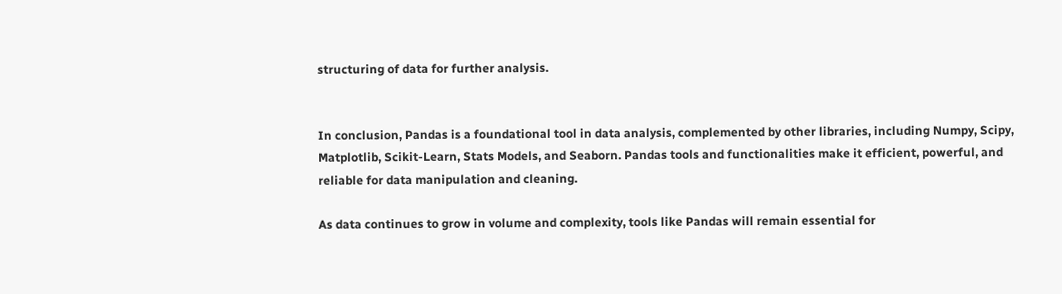structuring of data for further analysis.


In conclusion, Pandas is a foundational tool in data analysis, complemented by other libraries, including Numpy, Scipy, Matplotlib, Scikit-Learn, Stats Models, and Seaborn. Pandas tools and functionalities make it efficient, powerful, and reliable for data manipulation and cleaning.

As data continues to grow in volume and complexity, tools like Pandas will remain essential for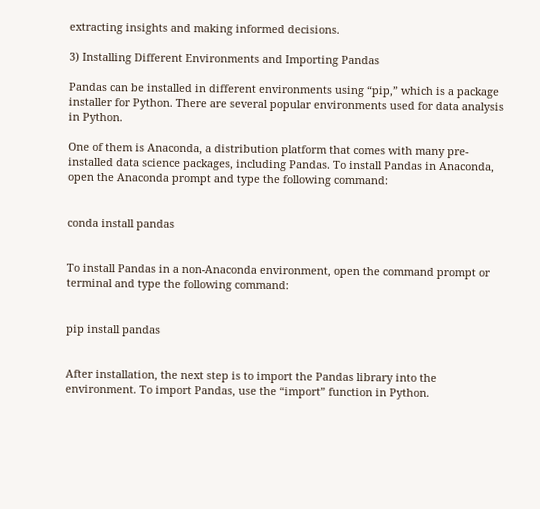extracting insights and making informed decisions.

3) Installing Different Environments and Importing Pandas

Pandas can be installed in different environments using “pip,” which is a package installer for Python. There are several popular environments used for data analysis in Python.

One of them is Anaconda, a distribution platform that comes with many pre-installed data science packages, including Pandas. To install Pandas in Anaconda, open the Anaconda prompt and type the following command:


conda install pandas


To install Pandas in a non-Anaconda environment, open the command prompt or terminal and type the following command:


pip install pandas


After installation, the next step is to import the Pandas library into the environment. To import Pandas, use the “import” function in Python.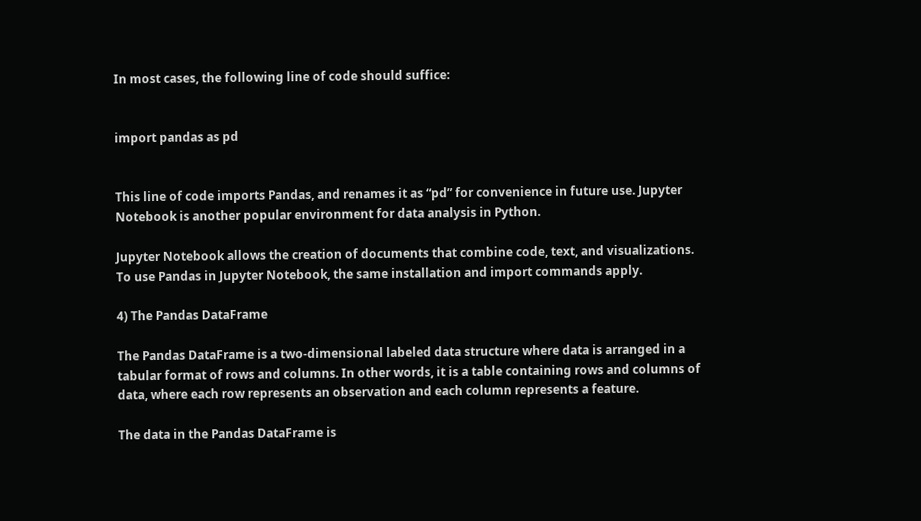In most cases, the following line of code should suffice:


import pandas as pd


This line of code imports Pandas, and renames it as “pd” for convenience in future use. Jupyter Notebook is another popular environment for data analysis in Python.

Jupyter Notebook allows the creation of documents that combine code, text, and visualizations. To use Pandas in Jupyter Notebook, the same installation and import commands apply.

4) The Pandas DataFrame

The Pandas DataFrame is a two-dimensional labeled data structure where data is arranged in a tabular format of rows and columns. In other words, it is a table containing rows and columns of data, where each row represents an observation and each column represents a feature.

The data in the Pandas DataFrame is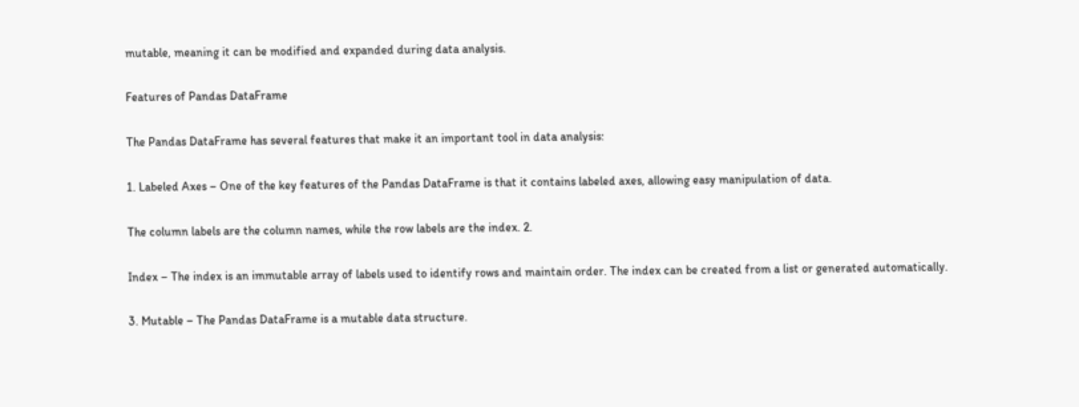mutable, meaning it can be modified and expanded during data analysis.

Features of Pandas DataFrame

The Pandas DataFrame has several features that make it an important tool in data analysis:

1. Labeled Axes – One of the key features of the Pandas DataFrame is that it contains labeled axes, allowing easy manipulation of data.

The column labels are the column names, while the row labels are the index. 2.

Index – The index is an immutable array of labels used to identify rows and maintain order. The index can be created from a list or generated automatically.

3. Mutable – The Pandas DataFrame is a mutable data structure.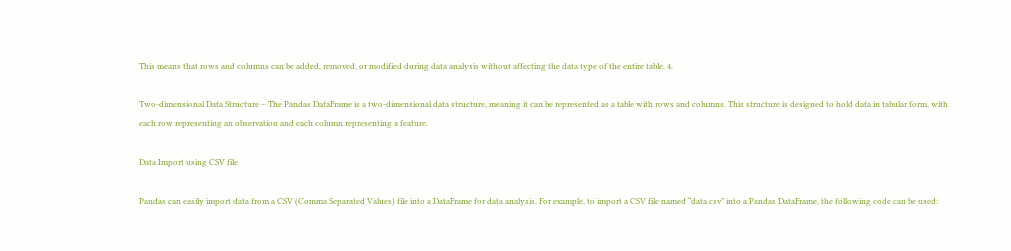This means that rows and columns can be added, removed, or modified during data analysis without affecting the data type of the entire table. 4.

Two-dimensional Data Structure – The Pandas DataFrame is a two-dimensional data structure, meaning it can be represented as a table with rows and columns. This structure is designed to hold data in tabular form, with each row representing an observation and each column representing a feature.

Data Import using CSV file

Pandas can easily import data from a CSV (Comma Separated Values) file into a DataFrame for data analysis. For example, to import a CSV file named “data.csv” into a Pandas DataFrame, the following code can be used: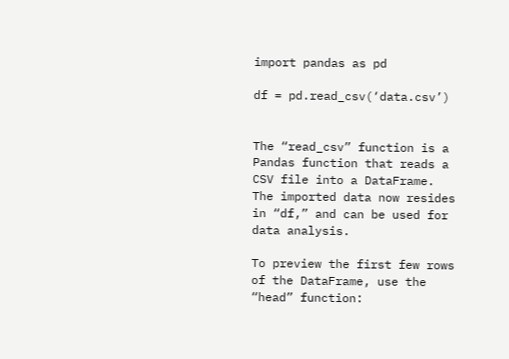import pandas as pd

df = pd.read_csv(‘data.csv’)


The “read_csv” function is a Pandas function that reads a CSV file into a DataFrame. The imported data now resides in “df,” and can be used for data analysis.

To preview the first few rows of the DataFrame, use the “head” function: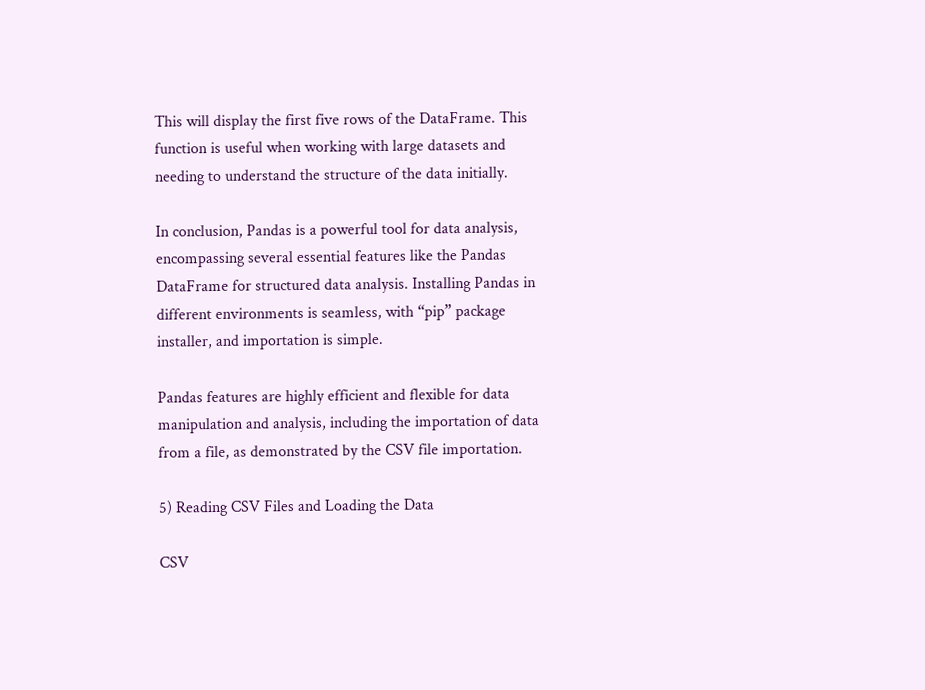This will display the first five rows of the DataFrame. This function is useful when working with large datasets and needing to understand the structure of the data initially.

In conclusion, Pandas is a powerful tool for data analysis, encompassing several essential features like the Pandas DataFrame for structured data analysis. Installing Pandas in different environments is seamless, with “pip” package installer, and importation is simple.

Pandas features are highly efficient and flexible for data manipulation and analysis, including the importation of data from a file, as demonstrated by the CSV file importation.

5) Reading CSV Files and Loading the Data

CSV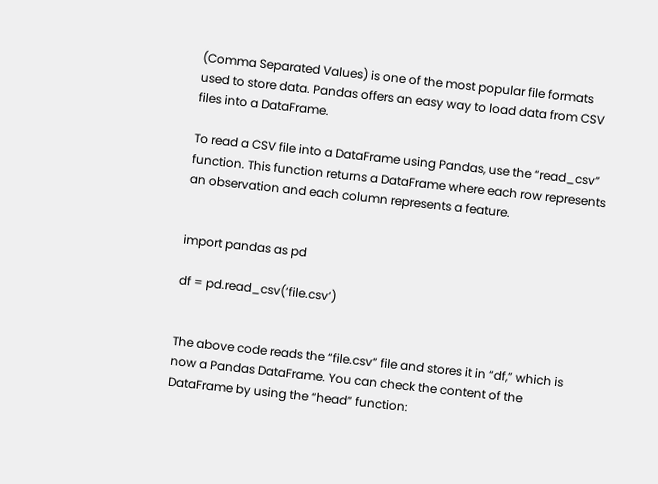(Comma Separated Values) is one of the most popular file formats used to store data. Pandas offers an easy way to load data from CSV files into a DataFrame.

To read a CSV file into a DataFrame using Pandas, use the “read_csv” function. This function returns a DataFrame where each row represents an observation and each column represents a feature.


import pandas as pd

df = pd.read_csv(‘file.csv’)


The above code reads the “file.csv” file and stores it in “df,” which is now a Pandas DataFrame. You can check the content of the DataFrame by using the “head” function: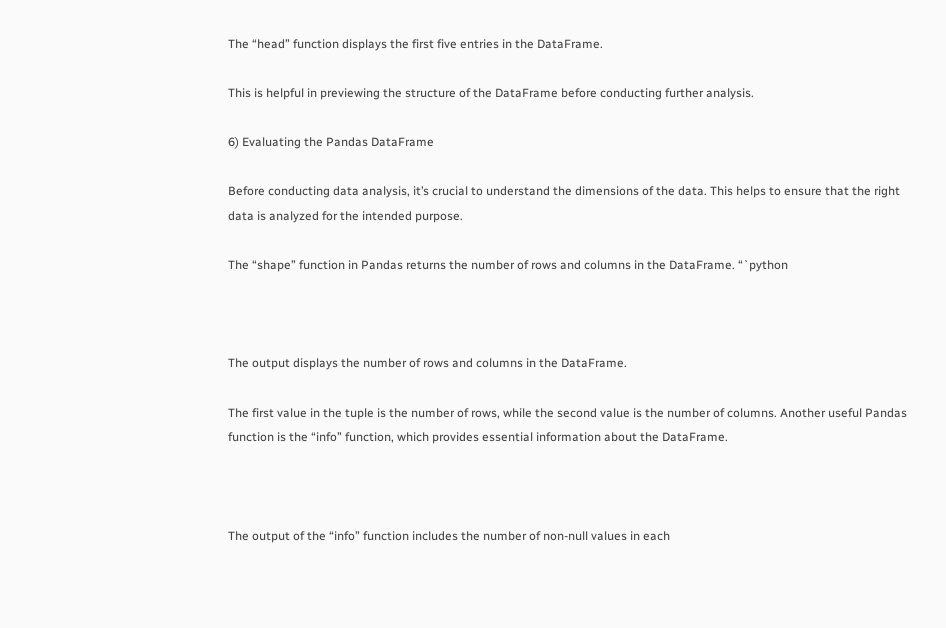The “head” function displays the first five entries in the DataFrame.

This is helpful in previewing the structure of the DataFrame before conducting further analysis.

6) Evaluating the Pandas DataFrame

Before conducting data analysis, it’s crucial to understand the dimensions of the data. This helps to ensure that the right data is analyzed for the intended purpose.

The “shape” function in Pandas returns the number of rows and columns in the DataFrame. “`python



The output displays the number of rows and columns in the DataFrame.

The first value in the tuple is the number of rows, while the second value is the number of columns. Another useful Pandas function is the “info” function, which provides essential information about the DataFrame.



The output of the “info” function includes the number of non-null values in each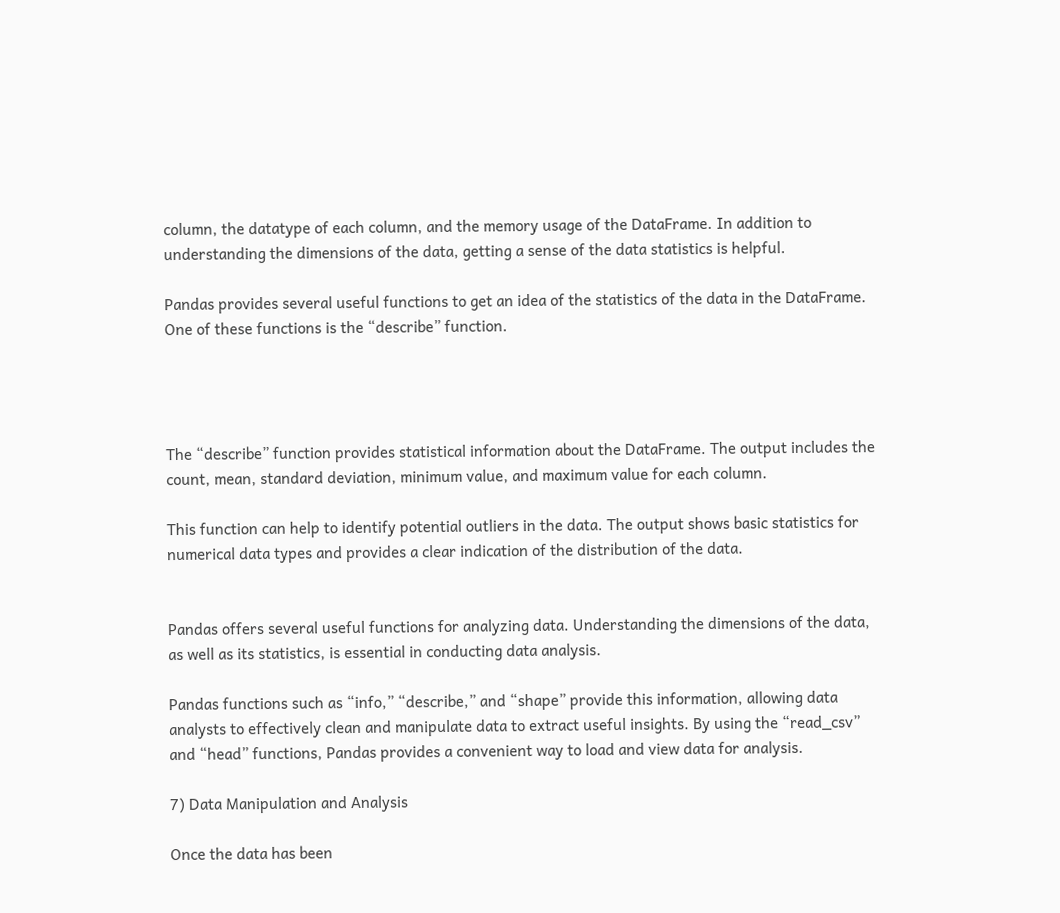column, the datatype of each column, and the memory usage of the DataFrame. In addition to understanding the dimensions of the data, getting a sense of the data statistics is helpful.

Pandas provides several useful functions to get an idea of the statistics of the data in the DataFrame. One of these functions is the “describe” function.




The “describe” function provides statistical information about the DataFrame. The output includes the count, mean, standard deviation, minimum value, and maximum value for each column.

This function can help to identify potential outliers in the data. The output shows basic statistics for numerical data types and provides a clear indication of the distribution of the data.


Pandas offers several useful functions for analyzing data. Understanding the dimensions of the data, as well as its statistics, is essential in conducting data analysis.

Pandas functions such as “info,” “describe,” and “shape” provide this information, allowing data analysts to effectively clean and manipulate data to extract useful insights. By using the “read_csv” and “head” functions, Pandas provides a convenient way to load and view data for analysis.

7) Data Manipulation and Analysis

Once the data has been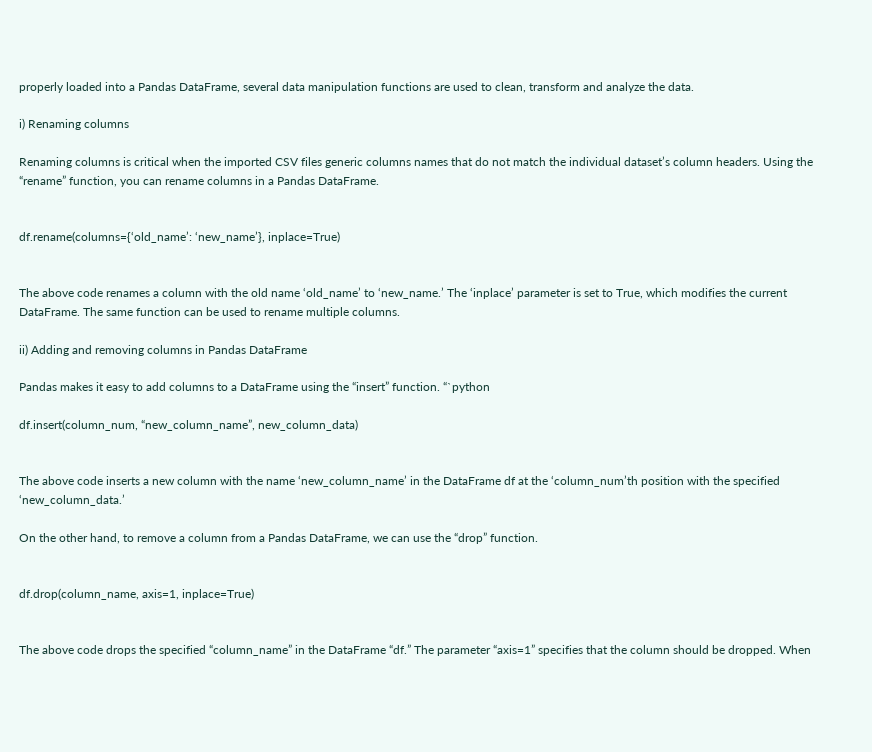properly loaded into a Pandas DataFrame, several data manipulation functions are used to clean, transform and analyze the data.

i) Renaming columns

Renaming columns is critical when the imported CSV files generic columns names that do not match the individual dataset’s column headers. Using the “rename” function, you can rename columns in a Pandas DataFrame.


df.rename(columns={‘old_name’: ‘new_name’}, inplace=True)


The above code renames a column with the old name ‘old_name’ to ‘new_name.’ The ‘inplace’ parameter is set to True, which modifies the current DataFrame. The same function can be used to rename multiple columns.

ii) Adding and removing columns in Pandas DataFrame

Pandas makes it easy to add columns to a DataFrame using the “insert” function. “`python

df.insert(column_num, “new_column_name”, new_column_data)


The above code inserts a new column with the name ‘new_column_name’ in the DataFrame df at the ‘column_num’th position with the specified ‘new_column_data.’

On the other hand, to remove a column from a Pandas DataFrame, we can use the “drop” function.


df.drop(column_name, axis=1, inplace=True)


The above code drops the specified “column_name” in the DataFrame “df.” The parameter “axis=1” specifies that the column should be dropped. When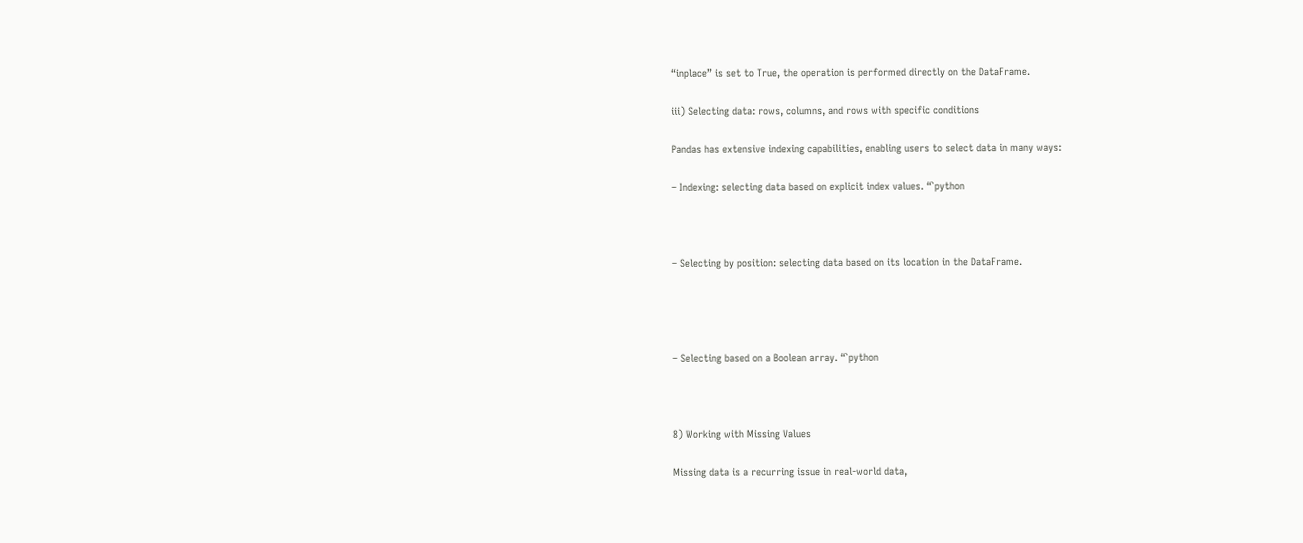“inplace” is set to True, the operation is performed directly on the DataFrame.

iii) Selecting data: rows, columns, and rows with specific conditions

Pandas has extensive indexing capabilities, enabling users to select data in many ways:

– Indexing: selecting data based on explicit index values. “`python



– Selecting by position: selecting data based on its location in the DataFrame.




– Selecting based on a Boolean array. “`python



8) Working with Missing Values

Missing data is a recurring issue in real-world data,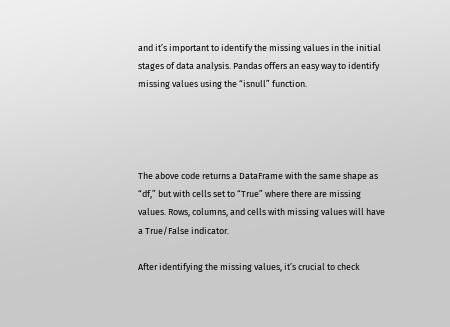and it’s important to identify the missing values in the initial stages of data analysis. Pandas offers an easy way to identify missing values using the “isnull” function.




The above code returns a DataFrame with the same shape as “df,” but with cells set to “True” where there are missing values. Rows, columns, and cells with missing values will have a True/False indicator.

After identifying the missing values, it’s crucial to check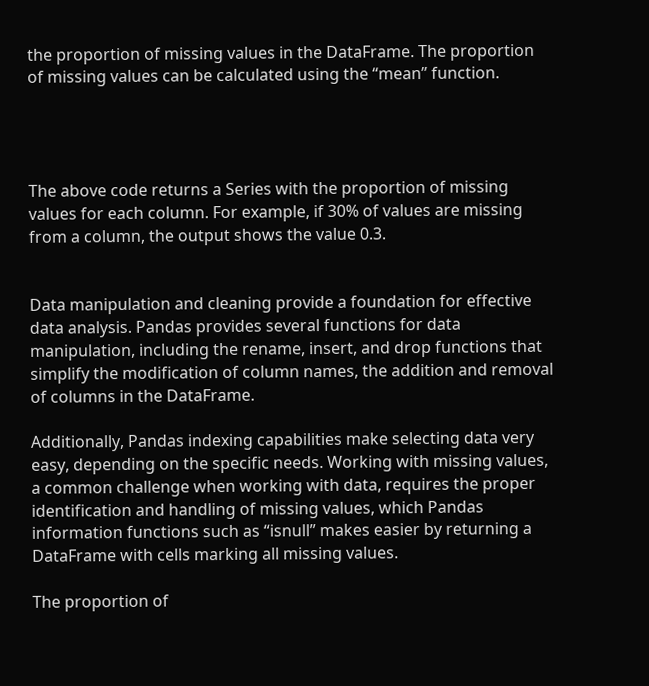the proportion of missing values in the DataFrame. The proportion of missing values can be calculated using the “mean” function.




The above code returns a Series with the proportion of missing values for each column. For example, if 30% of values are missing from a column, the output shows the value 0.3.


Data manipulation and cleaning provide a foundation for effective data analysis. Pandas provides several functions for data manipulation, including the rename, insert, and drop functions that simplify the modification of column names, the addition and removal of columns in the DataFrame.

Additionally, Pandas indexing capabilities make selecting data very easy, depending on the specific needs. Working with missing values, a common challenge when working with data, requires the proper identification and handling of missing values, which Pandas information functions such as “isnull” makes easier by returning a DataFrame with cells marking all missing values.

The proportion of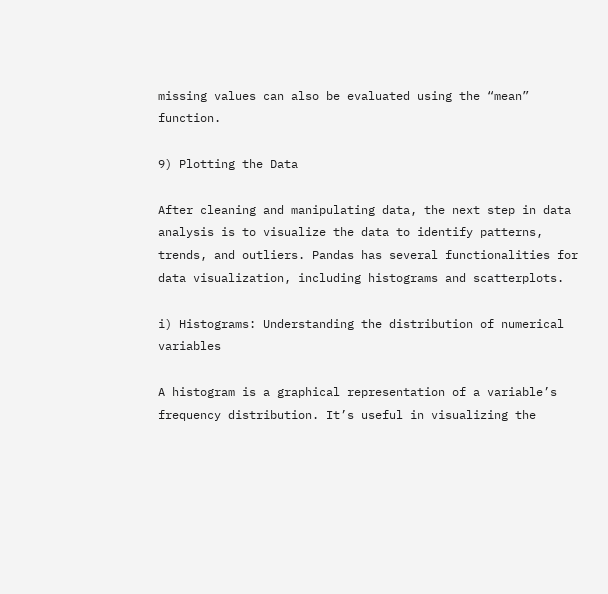missing values can also be evaluated using the “mean” function.

9) Plotting the Data

After cleaning and manipulating data, the next step in data analysis is to visualize the data to identify patterns, trends, and outliers. Pandas has several functionalities for data visualization, including histograms and scatterplots.

i) Histograms: Understanding the distribution of numerical variables

A histogram is a graphical representation of a variable’s frequency distribution. It’s useful in visualizing the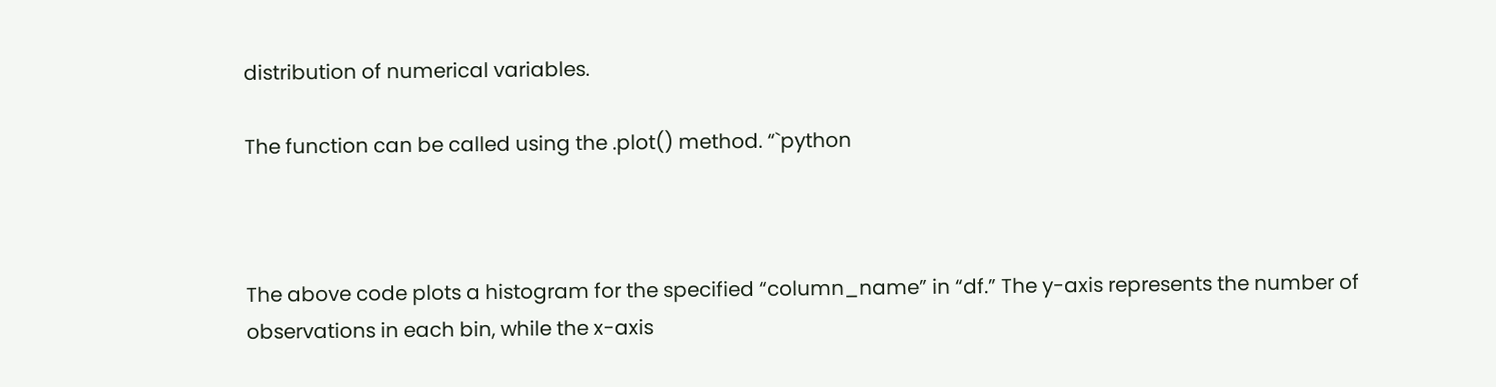distribution of numerical variables.

The function can be called using the .plot() method. “`python



The above code plots a histogram for the specified “column_name” in “df.” The y-axis represents the number of observations in each bin, while the x-axis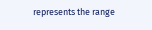represents the range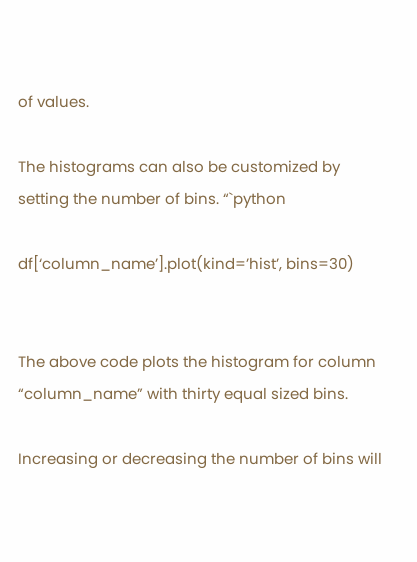of values.

The histograms can also be customized by setting the number of bins. “`python

df[‘column_name’].plot(kind=’hist’, bins=30)


The above code plots the histogram for column “column_name” with thirty equal sized bins.

Increasing or decreasing the number of bins will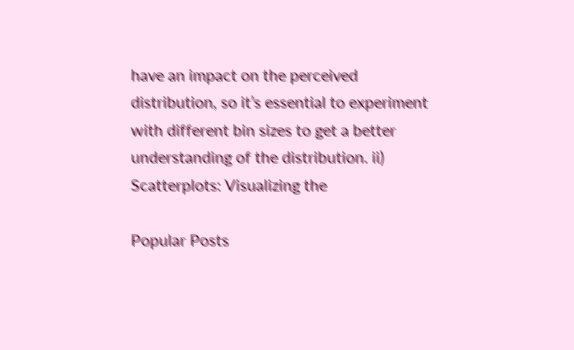have an impact on the perceived distribution, so it’s essential to experiment with different bin sizes to get a better understanding of the distribution. ii) Scatterplots: Visualizing the

Popular Posts